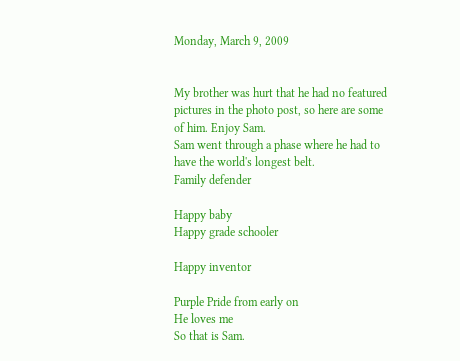Monday, March 9, 2009


My brother was hurt that he had no featured pictures in the photo post, so here are some of him. Enjoy Sam.
Sam went through a phase where he had to have the world's longest belt.
Family defender

Happy baby
Happy grade schooler

Happy inventor

Purple Pride from early on
He loves me
So that is Sam.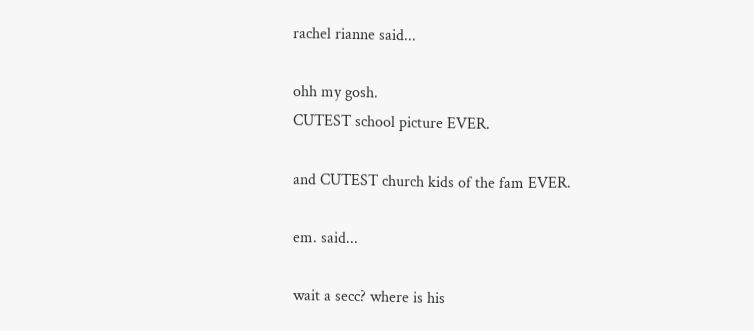rachel rianne said...

ohh my gosh.
CUTEST school picture EVER.

and CUTEST church kids of the fam EVER.

em. said...

wait a secc? where is his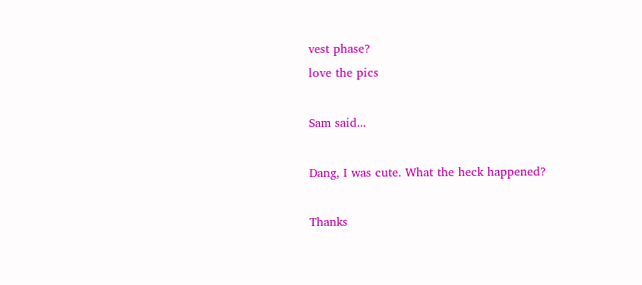vest phase?
love the pics

Sam said...

Dang, I was cute. What the heck happened?

Thanks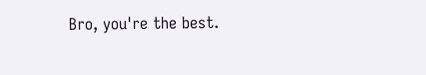Bro, you're the best.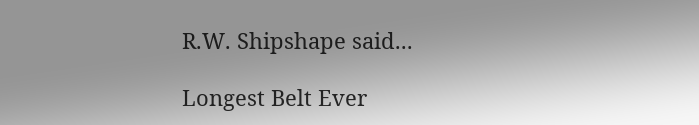R.W. Shipshape said...

Longest Belt Ever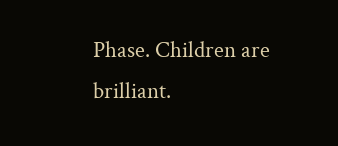Phase. Children are brilliant.